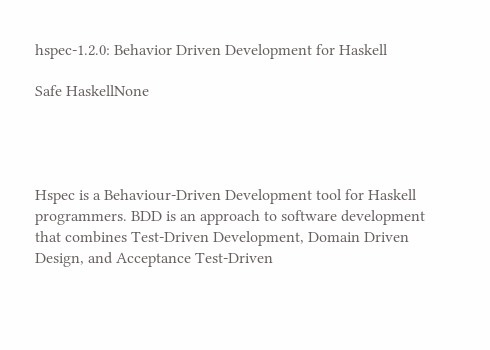hspec-1.2.0: Behavior Driven Development for Haskell

Safe HaskellNone




Hspec is a Behaviour-Driven Development tool for Haskell programmers. BDD is an approach to software development that combines Test-Driven Development, Domain Driven Design, and Acceptance Test-Driven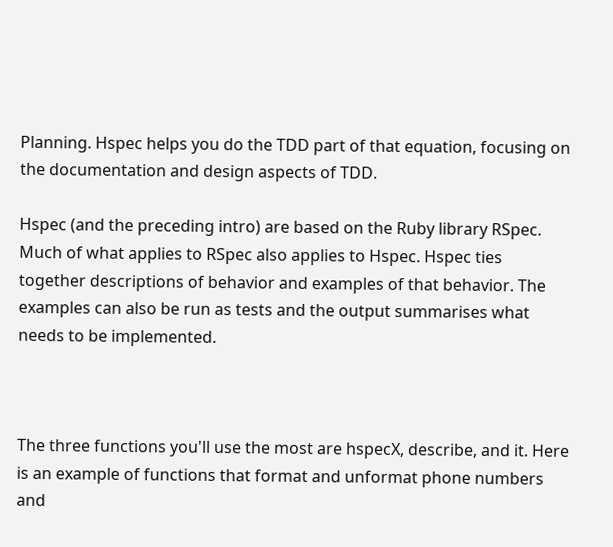Planning. Hspec helps you do the TDD part of that equation, focusing on the documentation and design aspects of TDD.

Hspec (and the preceding intro) are based on the Ruby library RSpec. Much of what applies to RSpec also applies to Hspec. Hspec ties together descriptions of behavior and examples of that behavior. The examples can also be run as tests and the output summarises what needs to be implemented.



The three functions you'll use the most are hspecX, describe, and it. Here is an example of functions that format and unformat phone numbers and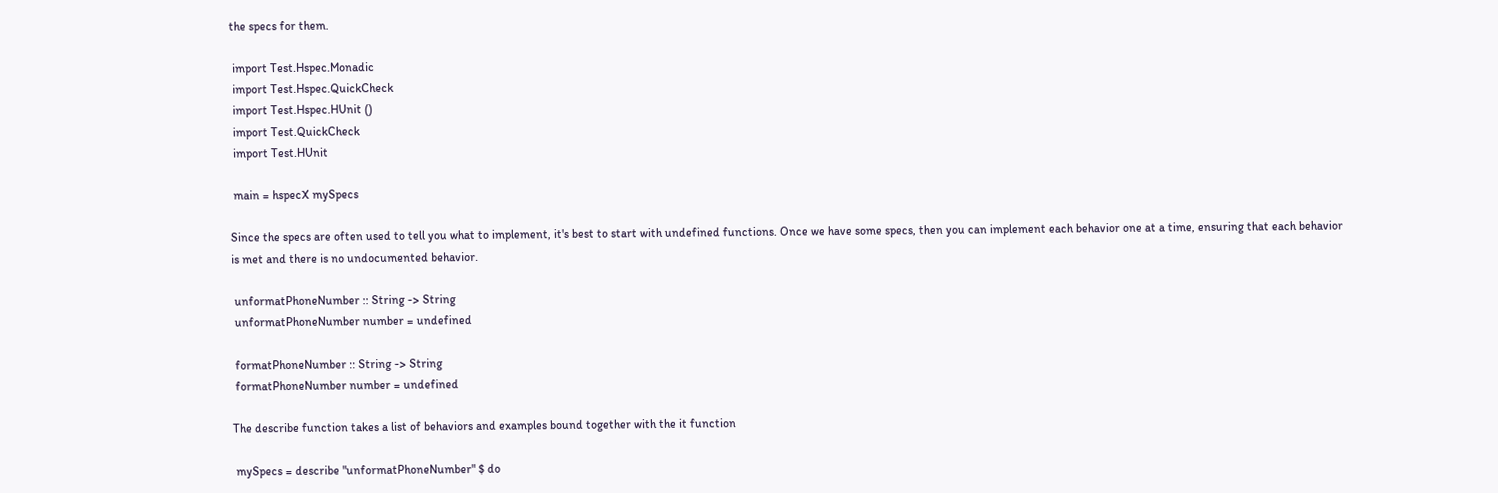the specs for them.

 import Test.Hspec.Monadic
 import Test.Hspec.QuickCheck
 import Test.Hspec.HUnit ()
 import Test.QuickCheck
 import Test.HUnit

 main = hspecX mySpecs

Since the specs are often used to tell you what to implement, it's best to start with undefined functions. Once we have some specs, then you can implement each behavior one at a time, ensuring that each behavior is met and there is no undocumented behavior.

 unformatPhoneNumber :: String -> String
 unformatPhoneNumber number = undefined

 formatPhoneNumber :: String -> String
 formatPhoneNumber number = undefined

The describe function takes a list of behaviors and examples bound together with the it function

 mySpecs = describe "unformatPhoneNumber" $ do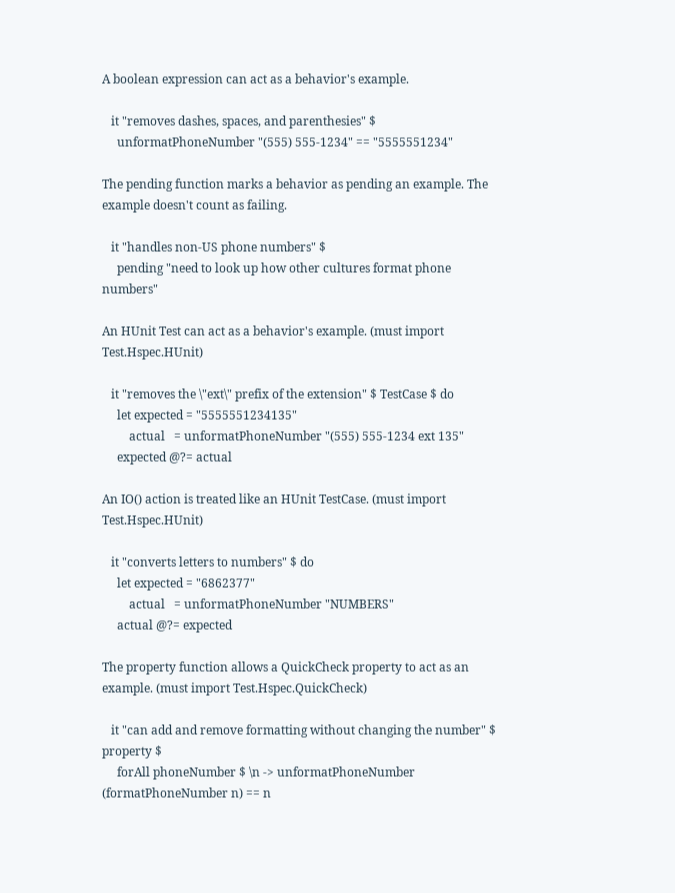A boolean expression can act as a behavior's example.

   it "removes dashes, spaces, and parenthesies" $
     unformatPhoneNumber "(555) 555-1234" == "5555551234"

The pending function marks a behavior as pending an example. The example doesn't count as failing.

   it "handles non-US phone numbers" $
     pending "need to look up how other cultures format phone numbers"

An HUnit Test can act as a behavior's example. (must import Test.Hspec.HUnit)

   it "removes the \"ext\" prefix of the extension" $ TestCase $ do
     let expected = "5555551234135"
         actual   = unformatPhoneNumber "(555) 555-1234 ext 135"
     expected @?= actual

An IO() action is treated like an HUnit TestCase. (must import Test.Hspec.HUnit)

   it "converts letters to numbers" $ do
     let expected = "6862377"
         actual   = unformatPhoneNumber "NUMBERS"
     actual @?= expected

The property function allows a QuickCheck property to act as an example. (must import Test.Hspec.QuickCheck)

   it "can add and remove formatting without changing the number" $ property $
     forAll phoneNumber $ \n -> unformatPhoneNumber (formatPhoneNumber n) == n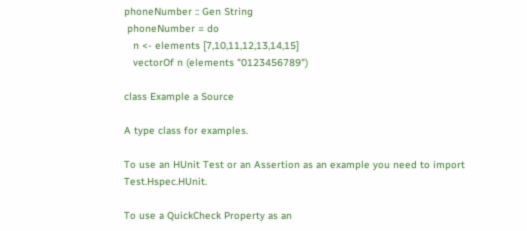phoneNumber :: Gen String
 phoneNumber = do
   n <- elements [7,10,11,12,13,14,15]
   vectorOf n (elements "0123456789")

class Example a Source

A type class for examples.

To use an HUnit Test or an Assertion as an example you need to import Test.Hspec.HUnit.

To use a QuickCheck Property as an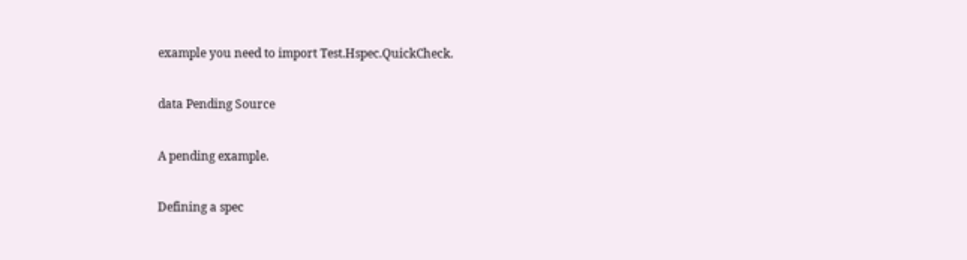example you need to import Test.Hspec.QuickCheck.

data Pending Source

A pending example.

Defining a spec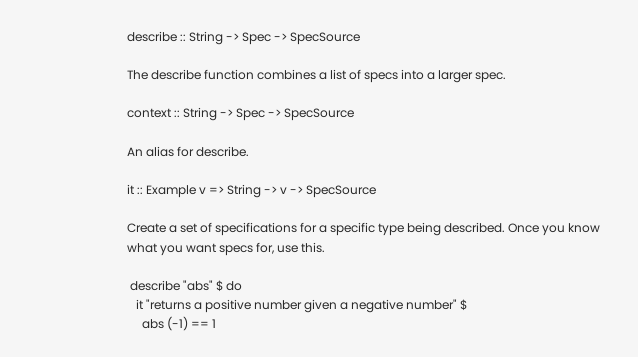describe :: String -> Spec -> SpecSource

The describe function combines a list of specs into a larger spec.

context :: String -> Spec -> SpecSource

An alias for describe.

it :: Example v => String -> v -> SpecSource

Create a set of specifications for a specific type being described. Once you know what you want specs for, use this.

 describe "abs" $ do
   it "returns a positive number given a negative number" $
     abs (-1) == 1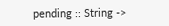pending :: String ->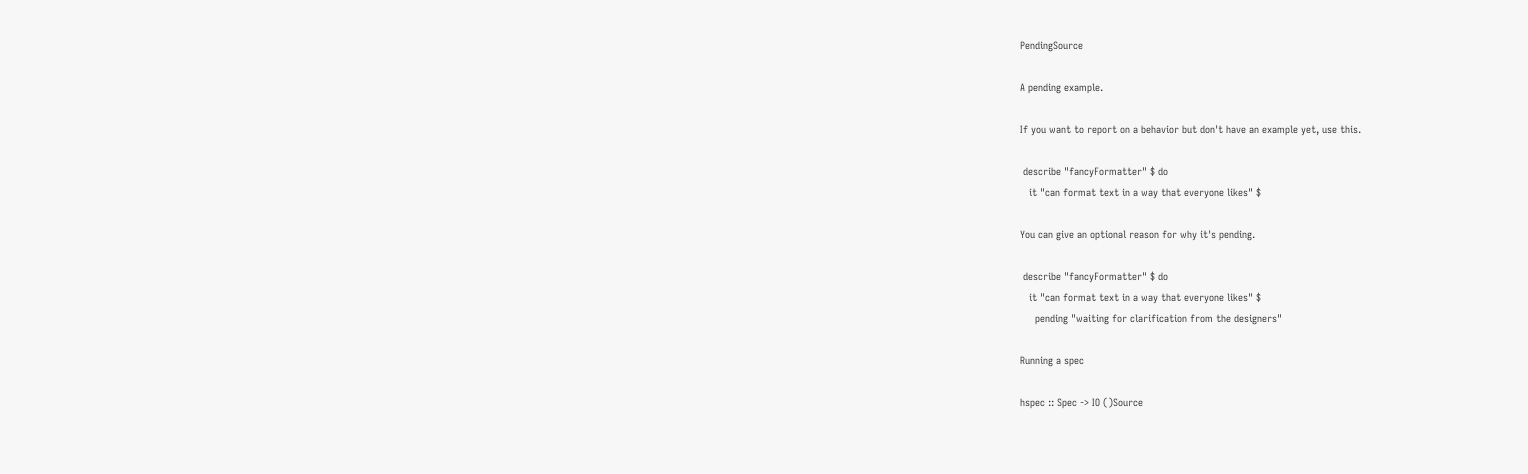PendingSource

A pending example.

If you want to report on a behavior but don't have an example yet, use this.

 describe "fancyFormatter" $ do
   it "can format text in a way that everyone likes" $

You can give an optional reason for why it's pending.

 describe "fancyFormatter" $ do
   it "can format text in a way that everyone likes" $
     pending "waiting for clarification from the designers"

Running a spec

hspec :: Spec -> IO ()Source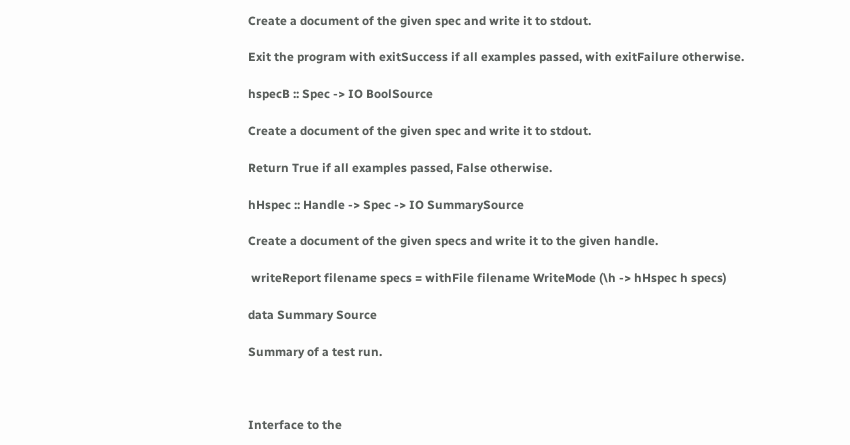Create a document of the given spec and write it to stdout.

Exit the program with exitSuccess if all examples passed, with exitFailure otherwise.

hspecB :: Spec -> IO BoolSource

Create a document of the given spec and write it to stdout.

Return True if all examples passed, False otherwise.

hHspec :: Handle -> Spec -> IO SummarySource

Create a document of the given specs and write it to the given handle.

 writeReport filename specs = withFile filename WriteMode (\h -> hHspec h specs)

data Summary Source

Summary of a test run.



Interface to the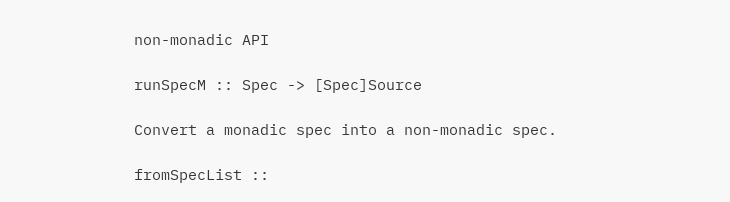non-monadic API

runSpecM :: Spec -> [Spec]Source

Convert a monadic spec into a non-monadic spec.

fromSpecList ::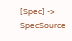[Spec] -> SpecSource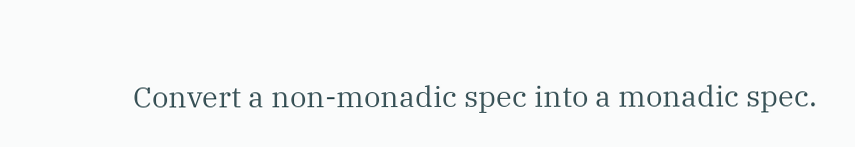Convert a non-monadic spec into a monadic spec.